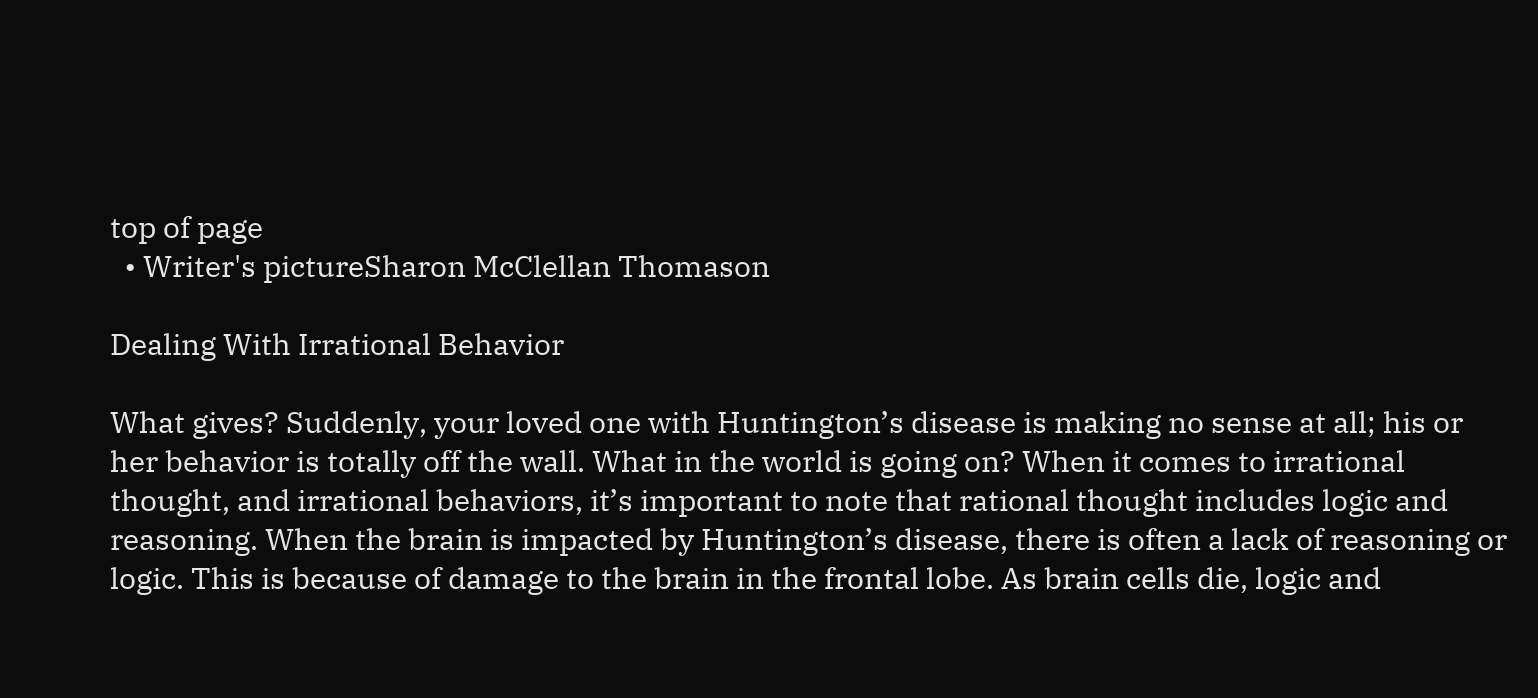top of page
  • Writer's pictureSharon McClellan Thomason

Dealing With Irrational Behavior

What gives? Suddenly, your loved one with Huntington’s disease is making no sense at all; his or her behavior is totally off the wall. What in the world is going on? When it comes to irrational thought, and irrational behaviors, it’s important to note that rational thought includes logic and reasoning. When the brain is impacted by Huntington’s disease, there is often a lack of reasoning or logic. This is because of damage to the brain in the frontal lobe. As brain cells die, logic and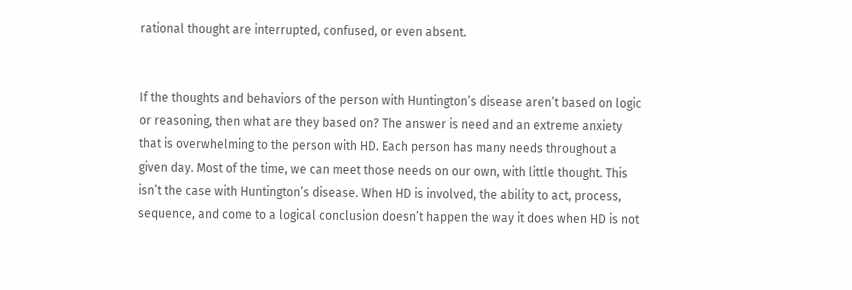rational thought are interrupted, confused, or even absent.


If the thoughts and behaviors of the person with Huntington’s disease aren’t based on logic or reasoning, then what are they based on? The answer is need and an extreme anxiety that is overwhelming to the person with HD. Each person has many needs throughout a given day. Most of the time, we can meet those needs on our own, with little thought. This isn’t the case with Huntington’s disease. When HD is involved, the ability to act, process, sequence, and come to a logical conclusion doesn’t happen the way it does when HD is not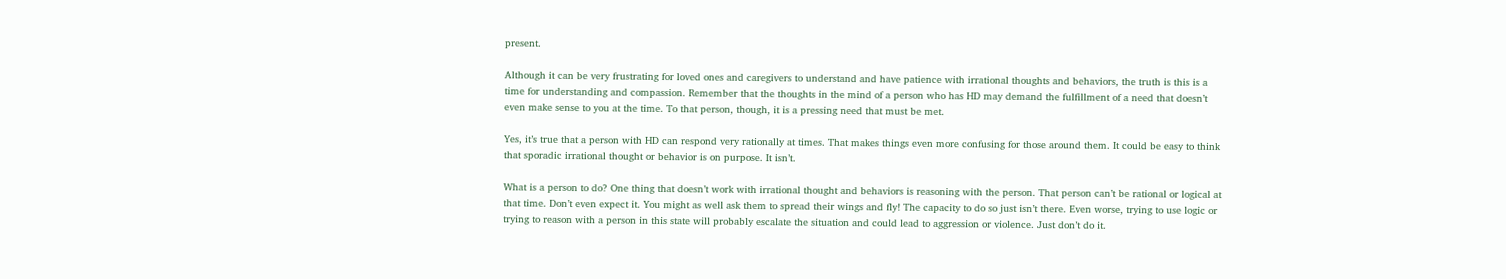present.

Although it can be very frustrating for loved ones and caregivers to understand and have patience with irrational thoughts and behaviors, the truth is this is a time for understanding and compassion. Remember that the thoughts in the mind of a person who has HD may demand the fulfillment of a need that doesn’t even make sense to you at the time. To that person, though, it is a pressing need that must be met.

Yes, it’s true that a person with HD can respond very rationally at times. That makes things even more confusing for those around them. It could be easy to think that sporadic irrational thought or behavior is on purpose. It isn’t.

What is a person to do? One thing that doesn’t work with irrational thought and behaviors is reasoning with the person. That person can’t be rational or logical at that time. Don’t even expect it. You might as well ask them to spread their wings and fly! The capacity to do so just isn’t there. Even worse, trying to use logic or trying to reason with a person in this state will probably escalate the situation and could lead to aggression or violence. Just don’t do it.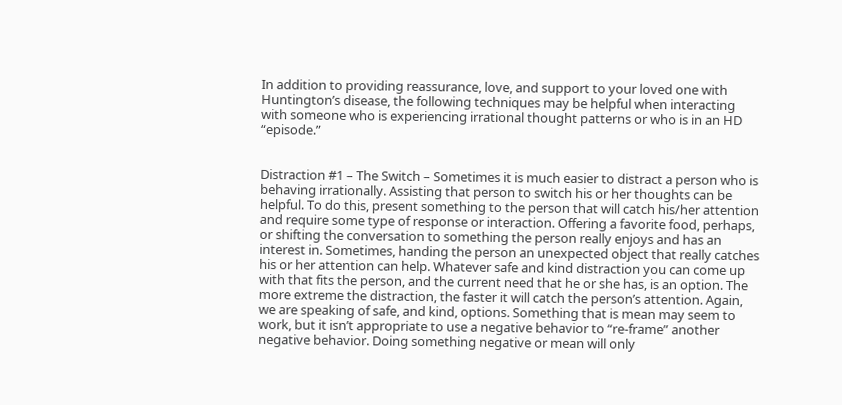In addition to providing reassurance, love, and support to your loved one with Huntington’s disease, the following techniques may be helpful when interacting with someone who is experiencing irrational thought patterns or who is in an HD “episode.”


Distraction #1 – The Switch – Sometimes it is much easier to distract a person who is behaving irrationally. Assisting that person to switch his or her thoughts can be helpful. To do this, present something to the person that will catch his/her attention and require some type of response or interaction. Offering a favorite food, perhaps, or shifting the conversation to something the person really enjoys and has an interest in. Sometimes, handing the person an unexpected object that really catches his or her attention can help. Whatever safe and kind distraction you can come up with that fits the person, and the current need that he or she has, is an option. The more extreme the distraction, the faster it will catch the person’s attention. Again, we are speaking of safe, and kind, options. Something that is mean may seem to work, but it isn’t appropriate to use a negative behavior to “re-frame” another negative behavior. Doing something negative or mean will only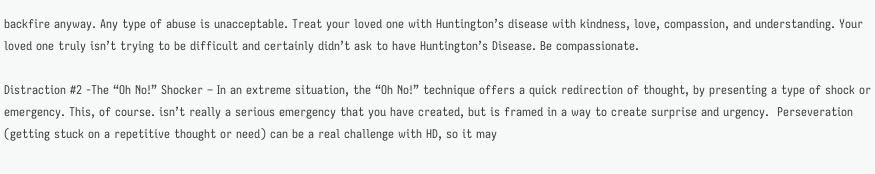backfire anyway. Any type of abuse is unacceptable. Treat your loved one with Huntington’s disease with kindness, love, compassion, and understanding. Your loved one truly isn’t trying to be difficult and certainly didn’t ask to have Huntington’s Disease. Be compassionate.

Distraction #2 -The “Oh No!” Shocker – In an extreme situation, the “Oh No!” technique offers a quick redirection of thought, by presenting a type of shock or emergency. This, of course. isn’t really a serious emergency that you have created, but is framed in a way to create surprise and urgency.  Perseveration (getting stuck on a repetitive thought or need) can be a real challenge with HD, so it may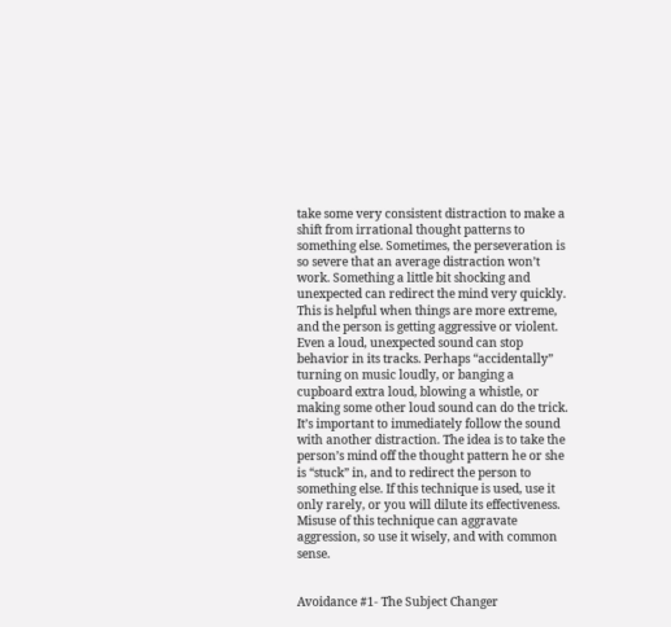take some very consistent distraction to make a shift from irrational thought patterns to something else. Sometimes, the perseveration is so severe that an average distraction won’t work. Something a little bit shocking and unexpected can redirect the mind very quickly. This is helpful when things are more extreme, and the person is getting aggressive or violent. Even a loud, unexpected sound can stop behavior in its tracks. Perhaps “accidentally” turning on music loudly, or banging a cupboard extra loud, blowing a whistle, or making some other loud sound can do the trick. It’s important to immediately follow the sound with another distraction. The idea is to take the person’s mind off the thought pattern he or she is “stuck” in, and to redirect the person to something else. If this technique is used, use it only rarely, or you will dilute its effectiveness. Misuse of this technique can aggravate aggression, so use it wisely, and with common sense.


Avoidance #1- The Subject Changer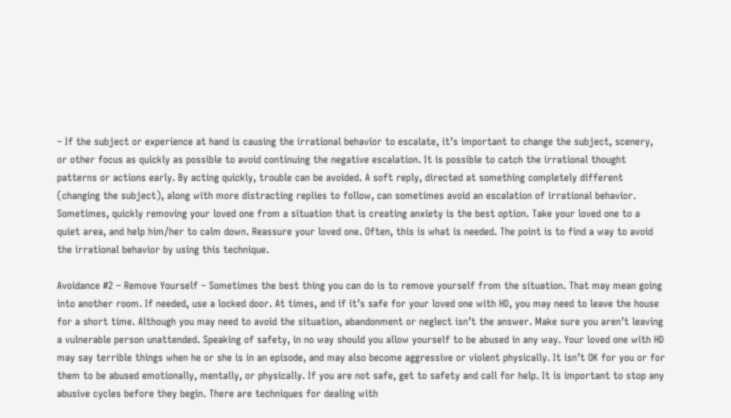– If the subject or experience at hand is causing the irrational behavior to escalate, it’s important to change the subject, scenery, or other focus as quickly as possible to avoid continuing the negative escalation. It is possible to catch the irrational thought patterns or actions early. By acting quickly, trouble can be avoided. A soft reply, directed at something completely different (changing the subject), along with more distracting replies to follow, can sometimes avoid an escalation of irrational behavior. Sometimes, quickly removing your loved one from a situation that is creating anxiety is the best option. Take your loved one to a quiet area, and help him/her to calm down. Reassure your loved one. Often, this is what is needed. The point is to find a way to avoid the irrational behavior by using this technique.

Avoidance #2 – Remove Yourself – Sometimes the best thing you can do is to remove yourself from the situation. That may mean going into another room. If needed, use a locked door. At times, and if it’s safe for your loved one with HD, you may need to leave the house for a short time. Although you may need to avoid the situation, abandonment or neglect isn’t the answer. Make sure you aren’t leaving a vulnerable person unattended. Speaking of safety, in no way should you allow yourself to be abused in any way. Your loved one with HD may say terrible things when he or she is in an episode, and may also become aggressive or violent physically. It isn’t OK for you or for them to be abused emotionally, mentally, or physically. If you are not safe, get to safety and call for help. It is important to stop any abusive cycles before they begin. There are techniques for dealing with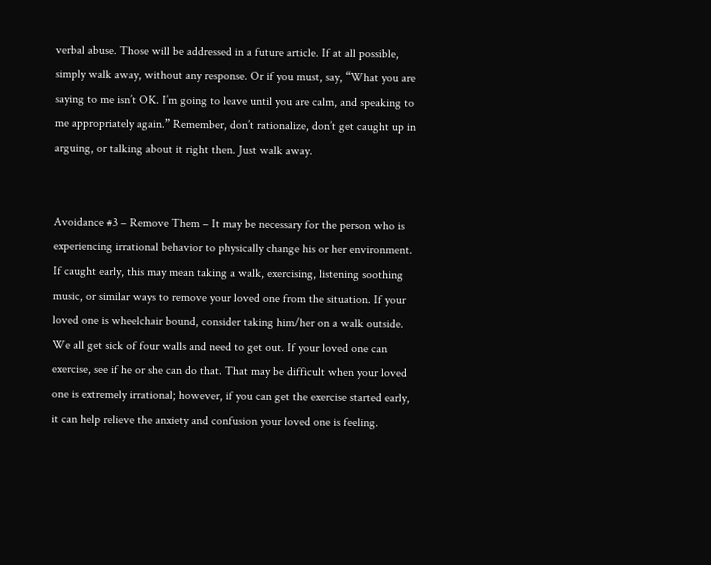verbal abuse. Those will be addressed in a future article. If at all possible, simply walk away, without any response. Or if you must, say, “What you are saying to me isn’t OK. I’m going to leave until you are calm, and speaking to me appropriately again.” Remember, don’t rationalize, don’t get caught up in arguing, or talking about it right then. Just walk away.


Avoidance #3 – Remove Them – It may be necessary for the person who is experiencing irrational behavior to physically change his or her environment. If caught early, this may mean taking a walk, exercising, listening soothing music, or similar ways to remove your loved one from the situation. If your loved one is wheelchair bound, consider taking him/her on a walk outside. We all get sick of four walls and need to get out. If your loved one can exercise, see if he or she can do that. That may be difficult when your loved one is extremely irrational; however, if you can get the exercise started early, it can help relieve the anxiety and confusion your loved one is feeling.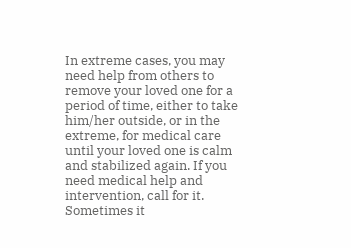In extreme cases, you may need help from others to remove your loved one for a period of time, either to take him/her outside, or in the extreme, for medical care until your loved one is calm and stabilized again. If you need medical help and intervention, call for it. Sometimes it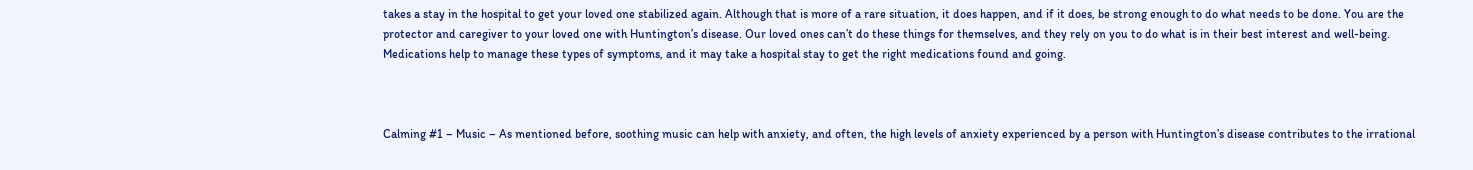takes a stay in the hospital to get your loved one stabilized again. Although that is more of a rare situation, it does happen, and if it does, be strong enough to do what needs to be done. You are the protector and caregiver to your loved one with Huntington’s disease. Our loved ones can’t do these things for themselves, and they rely on you to do what is in their best interest and well-being. Medications help to manage these types of symptoms, and it may take a hospital stay to get the right medications found and going.



Calming #1 – Music – As mentioned before, soothing music can help with anxiety, and often, the high levels of anxiety experienced by a person with Huntington’s disease contributes to the irrational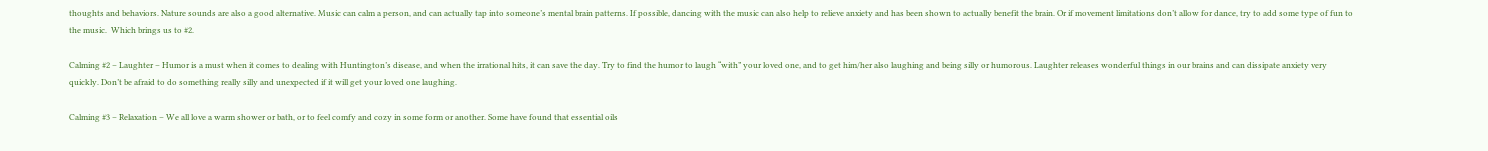thoughts and behaviors. Nature sounds are also a good alternative. Music can calm a person, and can actually tap into someone’s mental brain patterns. If possible, dancing with the music can also help to relieve anxiety and has been shown to actually benefit the brain. Or if movement limitations don’t allow for dance, try to add some type of fun to the music.  Which brings us to #2.

Calming #2 – Laughter – Humor is a must when it comes to dealing with Huntington’s disease, and when the irrational hits, it can save the day. Try to find the humor to laugh “with” your loved one, and to get him/her also laughing and being silly or humorous. Laughter releases wonderful things in our brains and can dissipate anxiety very quickly. Don’t be afraid to do something really silly and unexpected if it will get your loved one laughing.

Calming #3 – Relaxation – We all love a warm shower or bath, or to feel comfy and cozy in some form or another. Some have found that essential oils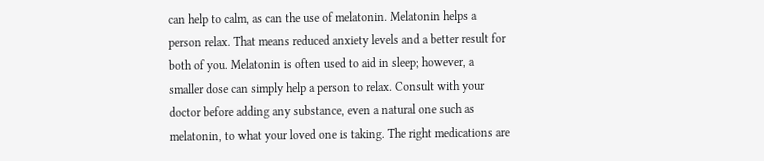can help to calm, as can the use of melatonin. Melatonin helps a person relax. That means reduced anxiety levels and a better result for both of you. Melatonin is often used to aid in sleep; however, a smaller dose can simply help a person to relax. Consult with your doctor before adding any substance, even a natural one such as melatonin, to what your loved one is taking. The right medications are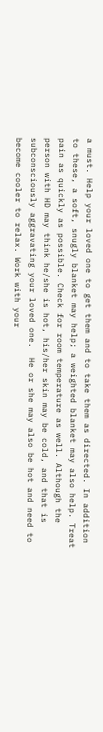a must. Help your loved one to get them and to take them as directed. In addition to these, a soft, snugly blanket may help; a weighted blanket may also help. Treat pain as quickly as possible. Check for room temperature as well. Although the person with HD may think he/she is hot, his/her skin may be cold, and that is subconsciously aggravating your loved one.  He or she may also be hot and need to become cooler to relax. Work with your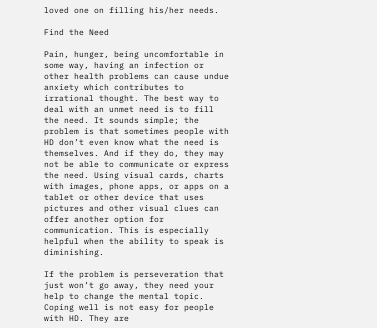loved one on filling his/her needs.

Find the Need

Pain, hunger, being uncomfortable in some way, having an infection or other health problems can cause undue anxiety which contributes to irrational thought. The best way to deal with an unmet need is to fill the need. It sounds simple; the problem is that sometimes people with HD don’t even know what the need is themselves. And if they do, they may not be able to communicate or express the need. Using visual cards, charts with images, phone apps, or apps on a tablet or other device that uses pictures and other visual clues can offer another option for communication. This is especially helpful when the ability to speak is diminishing.

If the problem is perseveration that just won’t go away, they need your help to change the mental topic. Coping well is not easy for people with HD. They are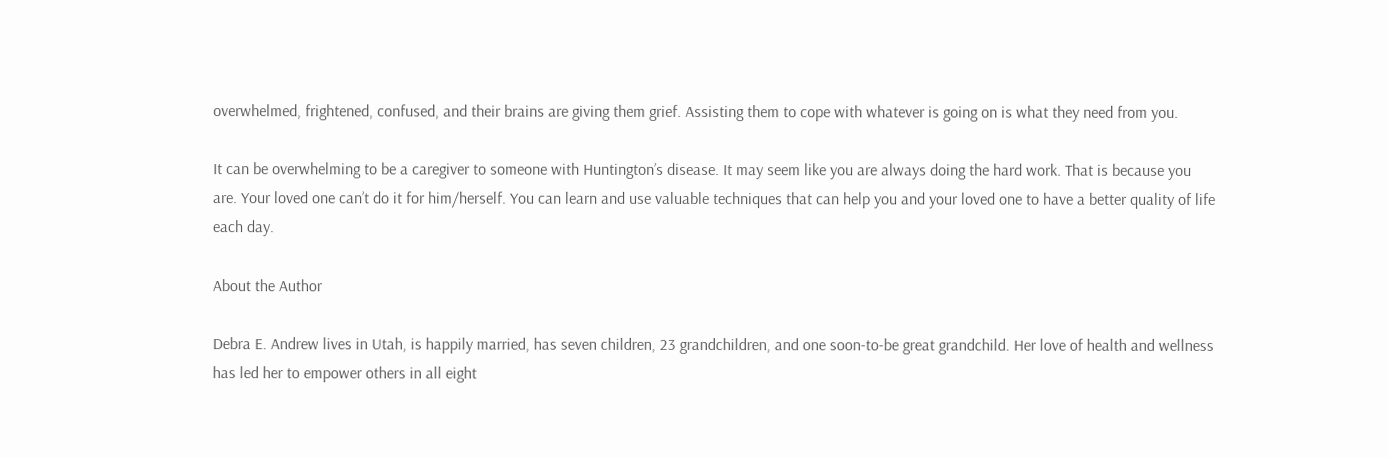overwhelmed, frightened, confused, and their brains are giving them grief. Assisting them to cope with whatever is going on is what they need from you.

It can be overwhelming to be a caregiver to someone with Huntington’s disease. It may seem like you are always doing the hard work. That is because you are. Your loved one can’t do it for him/herself. You can learn and use valuable techniques that can help you and your loved one to have a better quality of life each day.

About the Author

Debra E. Andrew lives in Utah, is happily married, has seven children, 23 grandchildren, and one soon-to-be great grandchild. Her love of health and wellness has led her to empower others in all eight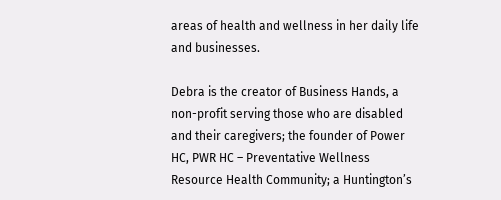areas of health and wellness in her daily life and businesses.

Debra is the creator of Business Hands, a non-profit serving those who are disabled and their caregivers; the founder of Power HC, PWR HC – Preventative Wellness Resource Health Community; a Huntington’s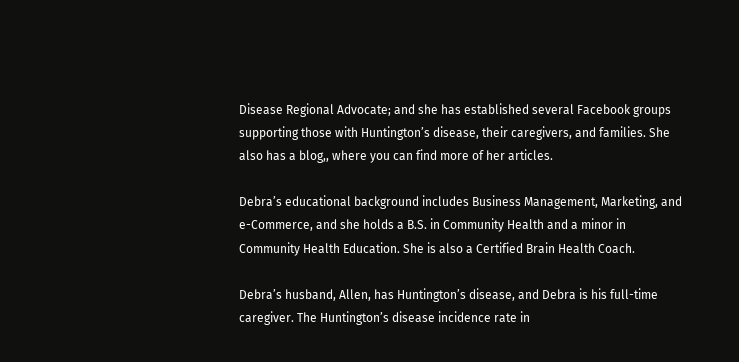Disease Regional Advocate; and she has established several Facebook groups supporting those with Huntington’s disease, their caregivers, and families. She also has a blog,, where you can find more of her articles.

Debra’s educational background includes Business Management, Marketing, and e-Commerce, and she holds a B.S. in Community Health and a minor in Community Health Education. She is also a Certified Brain Health Coach.

Debra’s husband, Allen, has Huntington’s disease, and Debra is his full-time caregiver. The Huntington’s disease incidence rate in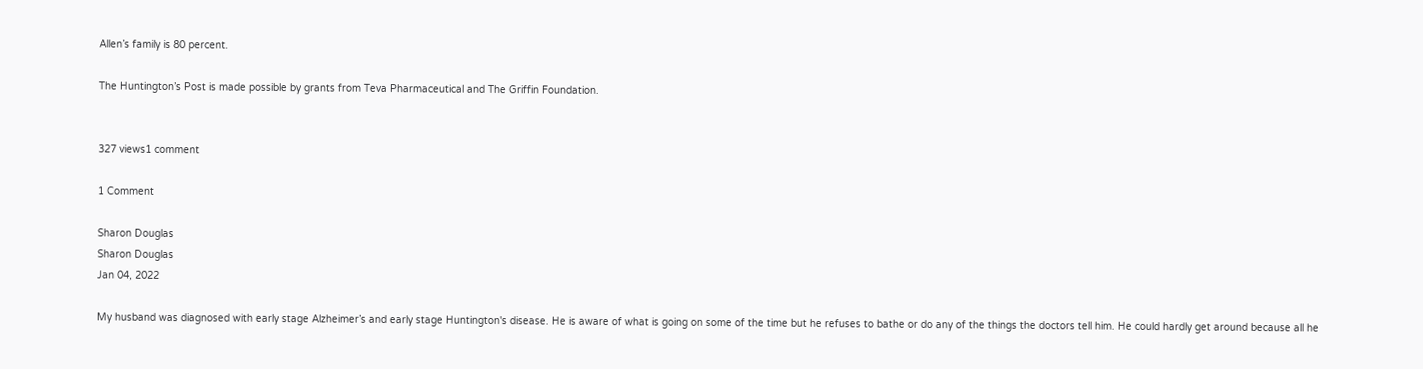Allen’s family is 80 percent.

The Huntington’s Post is made possible by grants from Teva Pharmaceutical and The Griffin Foundation.


327 views1 comment

1 Comment

Sharon Douglas
Sharon Douglas
Jan 04, 2022

My husband was diagnosed with early stage Alzheimer’s and early stage Huntington's disease. He is aware of what is going on some of the time but he refuses to bathe or do any of the things the doctors tell him. He could hardly get around because all he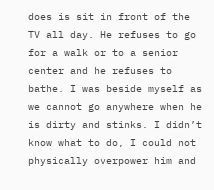does is sit in front of the TV all day. He refuses to go for a walk or to a senior center and he refuses to bathe. I was beside myself as we cannot go anywhere when he is dirty and stinks. I didn’t know what to do, I could not physically overpower him and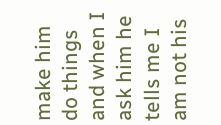make him do things and when I ask him he tells me I am not his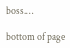boss.…

bottom of page